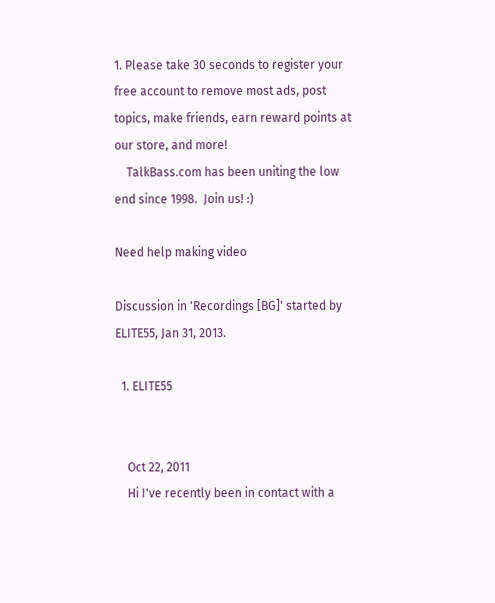1. Please take 30 seconds to register your free account to remove most ads, post topics, make friends, earn reward points at our store, and more!
    TalkBass.com has been uniting the low end since 1998.  Join us! :)

Need help making video

Discussion in 'Recordings [BG]' started by ELITE55, Jan 31, 2013.

  1. ELITE55


    Oct 22, 2011
    Hi I've recently been in contact with a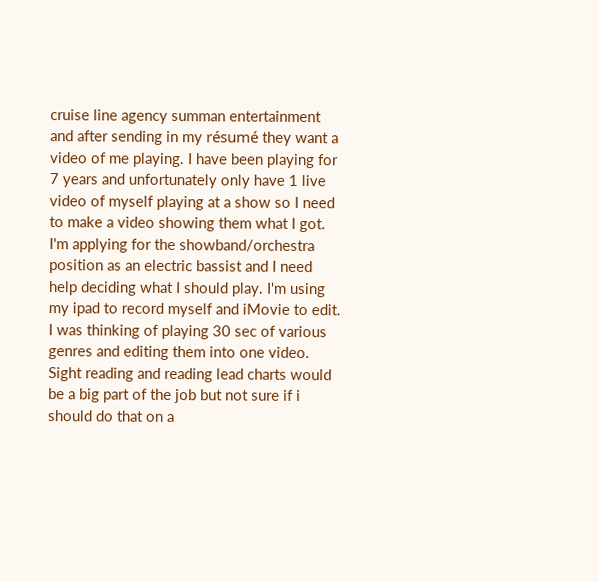cruise line agency summan entertainment and after sending in my résumé they want a video of me playing. I have been playing for 7 years and unfortunately only have 1 live video of myself playing at a show so I need to make a video showing them what I got. I'm applying for the showband/orchestra position as an electric bassist and I need help deciding what I should play. I'm using my ipad to record myself and iMovie to edit. I was thinking of playing 30 sec of various genres and editing them into one video. Sight reading and reading lead charts would be a big part of the job but not sure if i should do that on a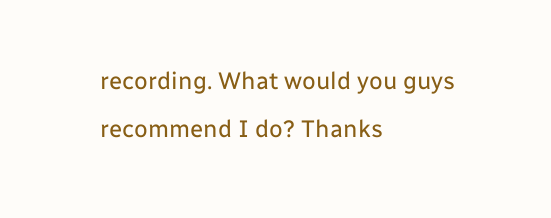recording. What would you guys recommend I do? Thanks